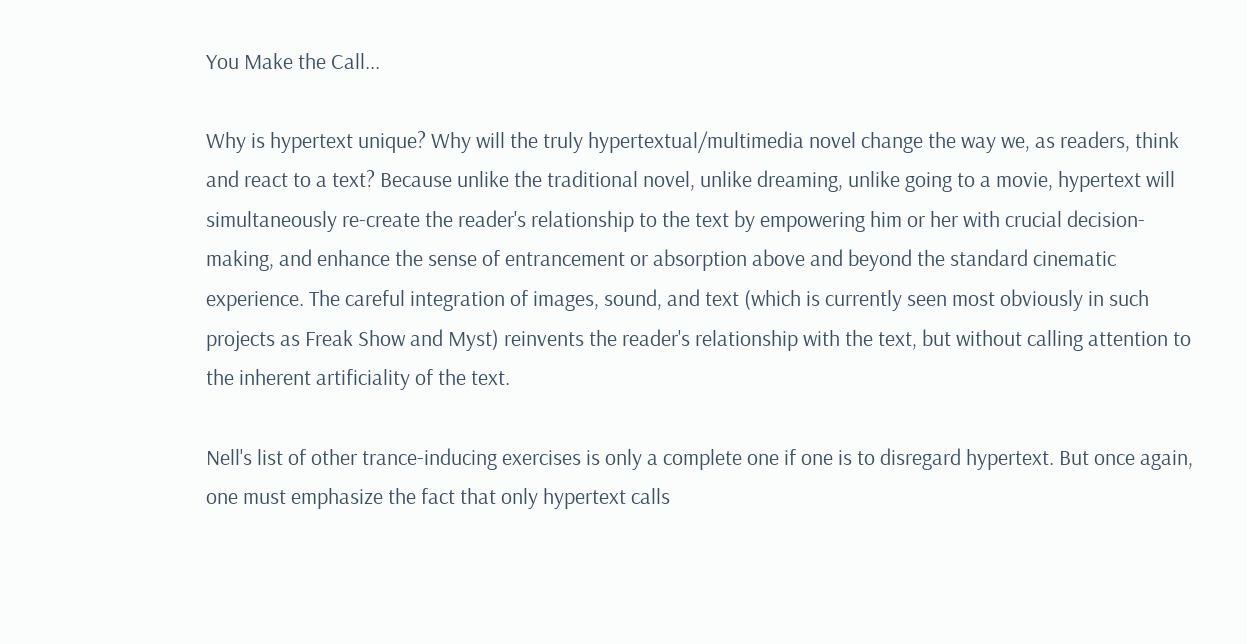You Make the Call...

Why is hypertext unique? Why will the truly hypertextual/multimedia novel change the way we, as readers, think and react to a text? Because unlike the traditional novel, unlike dreaming, unlike going to a movie, hypertext will simultaneously re-create the reader's relationship to the text by empowering him or her with crucial decision-making, and enhance the sense of entrancement or absorption above and beyond the standard cinematic experience. The careful integration of images, sound, and text (which is currently seen most obviously in such projects as Freak Show and Myst) reinvents the reader's relationship with the text, but without calling attention to the inherent artificiality of the text.

Nell's list of other trance-inducing exercises is only a complete one if one is to disregard hypertext. But once again, one must emphasize the fact that only hypertext calls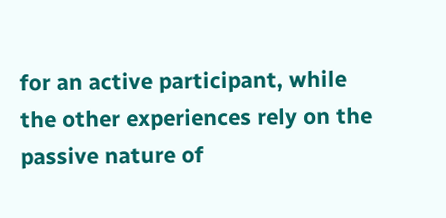for an active participant, while the other experiences rely on the passive nature of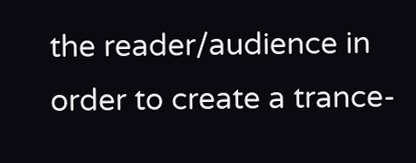the reader/audience in order to create a trance-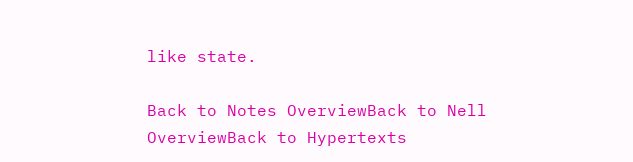like state.

Back to Notes OverviewBack to Nell OverviewBack to Hypertexts